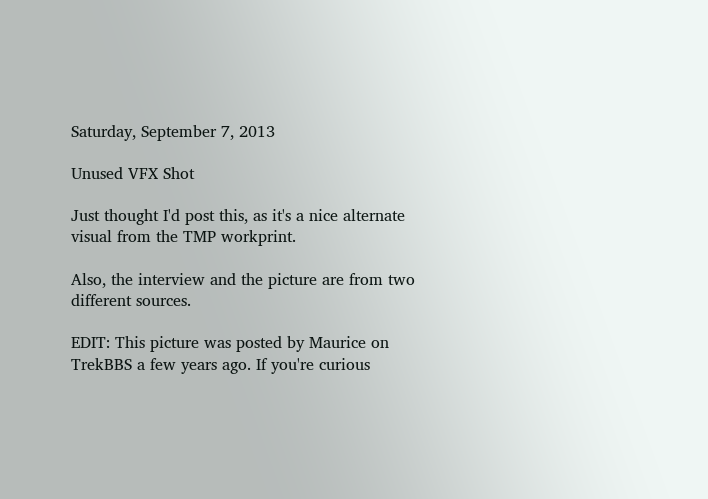Saturday, September 7, 2013

Unused VFX Shot

Just thought I'd post this, as it's a nice alternate visual from the TMP workprint.

Also, the interview and the picture are from two different sources.

EDIT: This picture was posted by Maurice on TrekBBS a few years ago. If you're curious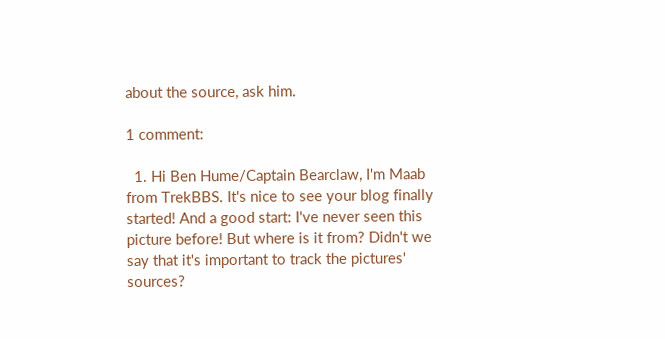about the source, ask him.

1 comment:

  1. Hi Ben Hume/Captain Bearclaw, I'm Maab from TrekBBS. It's nice to see your blog finally started! And a good start: I've never seen this picture before! But where is it from? Didn't we say that it's important to track the pictures' sources?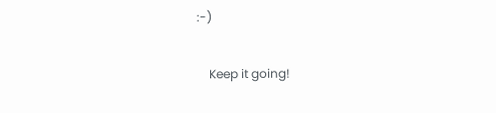:-)

    Keep it going!